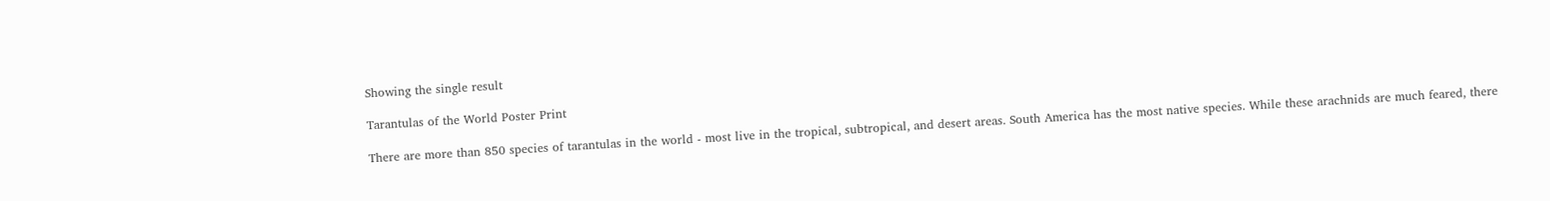Showing the single result

Tarantulas of the World Poster Print

There are more than 850 species of tarantulas in the world - most live in the tropical, subtropical, and desert areas. South America has the most native species. While these arachnids are much feared, there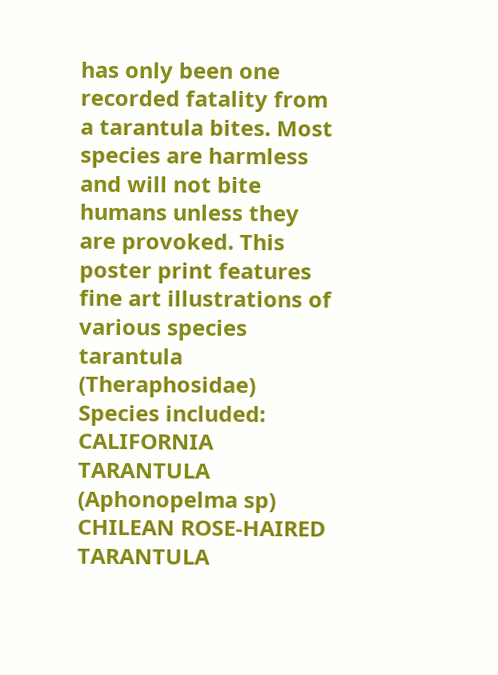has only been one recorded fatality from a tarantula bites. Most species are harmless and will not bite humans unless they are provoked. This poster print features fine art illustrations of various species tarantula (Theraphosidae) Species included: CALIFORNIA TARANTULA (Aphonopelma sp) CHILEAN ROSE-HAIRED TARANTULA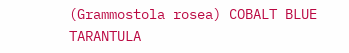(Grammostola rosea) COBALT BLUE TARANTULA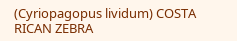(Cyriopagopus lividum) COSTA RICAN ZEBRA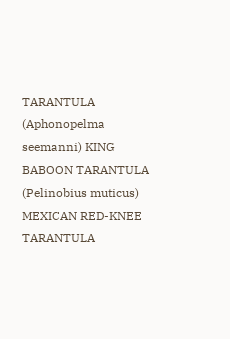TARANTULA (Aphonopelma seemanni) KING BABOON TARANTULA (Pelinobius muticus) MEXICAN RED-KNEE TARANTULA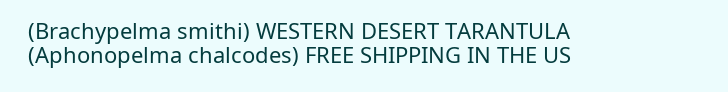(Brachypelma smithi) WESTERN DESERT TARANTULA (Aphonopelma chalcodes) FREE SHIPPING IN THE US